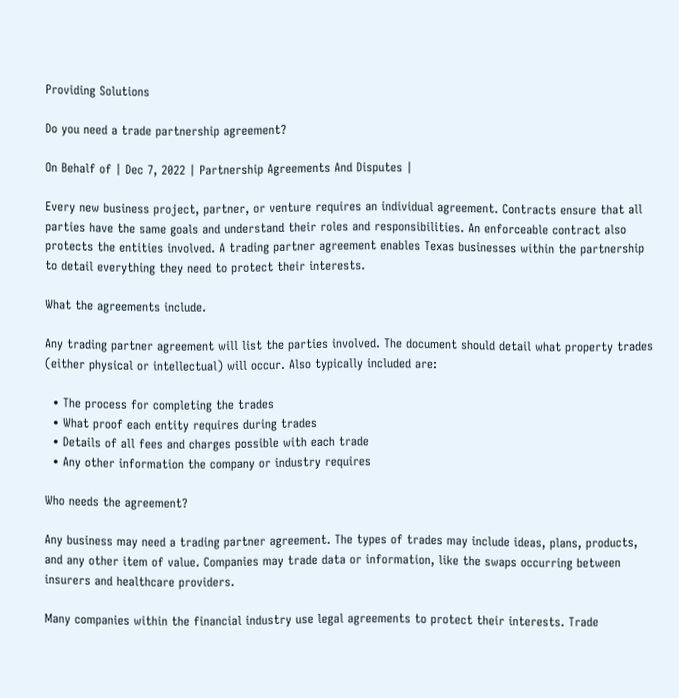Providing Solutions

Do you need a trade partnership agreement?

On Behalf of | Dec 7, 2022 | Partnership Agreements And Disputes |

Every new business project, partner, or venture requires an individual agreement. Contracts ensure that all parties have the same goals and understand their roles and responsibilities. An enforceable contract also protects the entities involved. A trading partner agreement enables Texas businesses within the partnership to detail everything they need to protect their interests.

What the agreements include.

Any trading partner agreement will list the parties involved. The document should detail what property trades (either physical or intellectual) will occur. Also typically included are:

  • The process for completing the trades
  • What proof each entity requires during trades
  • Details of all fees and charges possible with each trade
  • Any other information the company or industry requires

Who needs the agreement?

Any business may need a trading partner agreement. The types of trades may include ideas, plans, products, and any other item of value. Companies may trade data or information, like the swaps occurring between insurers and healthcare providers.

Many companies within the financial industry use legal agreements to protect their interests. Trade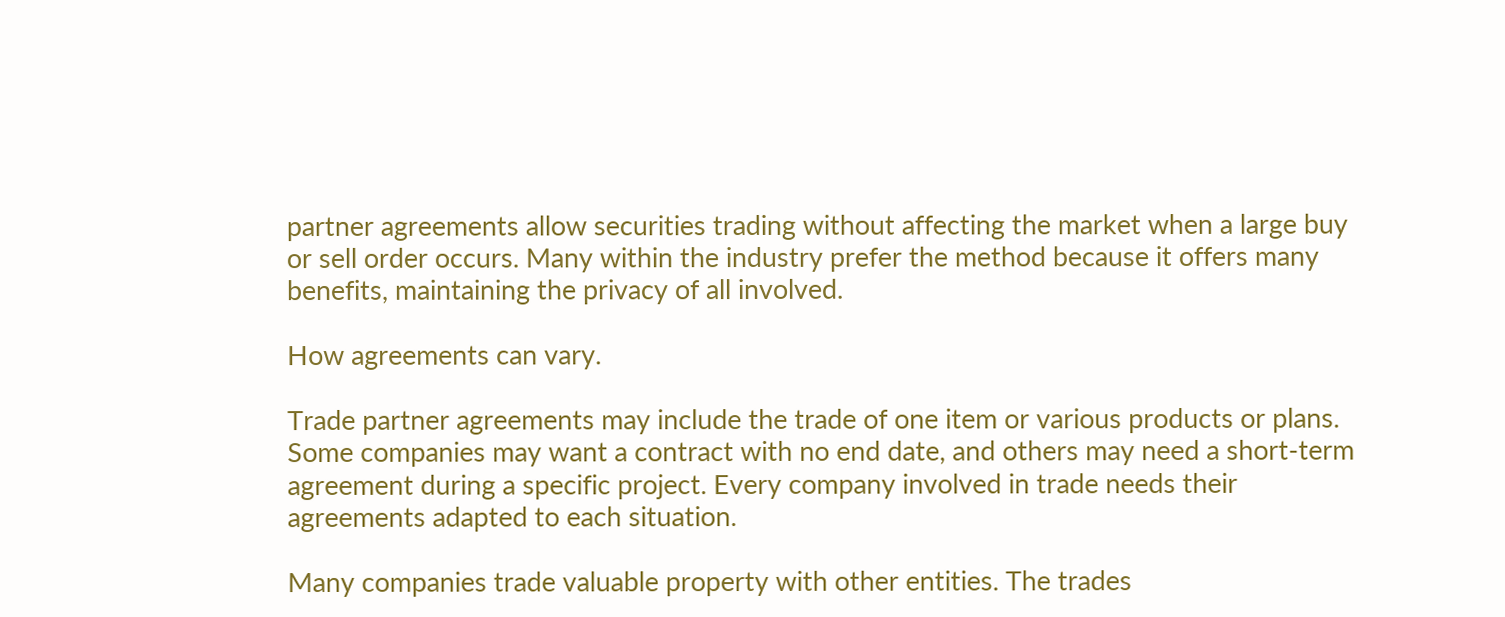partner agreements allow securities trading without affecting the market when a large buy or sell order occurs. Many within the industry prefer the method because it offers many benefits, maintaining the privacy of all involved.

How agreements can vary.

Trade partner agreements may include the trade of one item or various products or plans. Some companies may want a contract with no end date, and others may need a short-term agreement during a specific project. Every company involved in trade needs their agreements adapted to each situation.

Many companies trade valuable property with other entities. The trades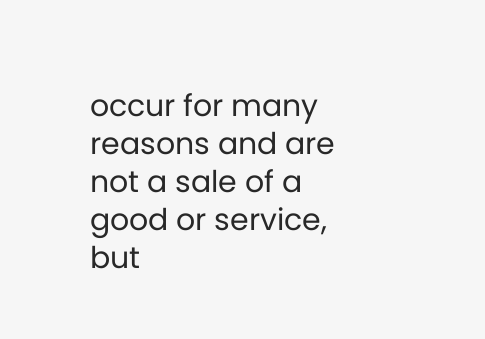occur for many reasons and are not a sale of a good or service, but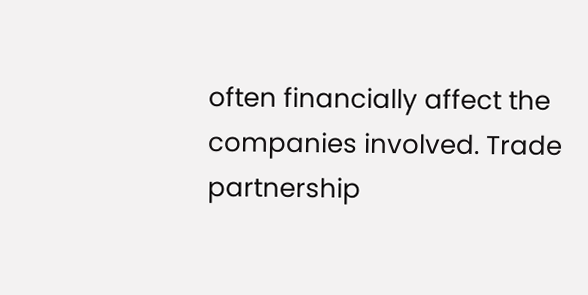often financially affect the companies involved. Trade partnership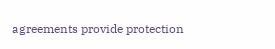agreements provide protection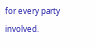for every party involved.